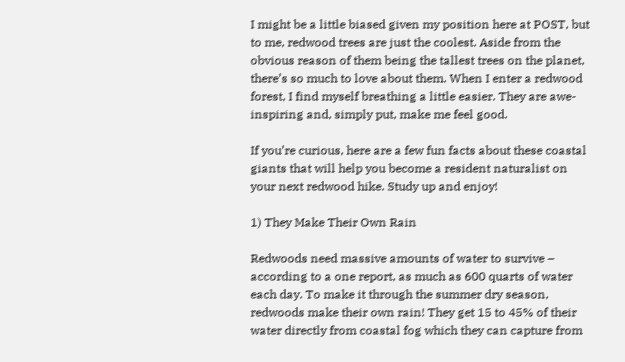I might be a little biased given my position here at POST, but to me, redwood trees are just the coolest. Aside from the obvious reason of them being the tallest trees on the planet, there’s so much to love about them. When I enter a redwood forest, I find myself breathing a little easier. They are awe-inspiring and, simply put, make me feel good.

If you’re curious, here are a few fun facts about these coastal giants that will help you become a resident naturalist on your next redwood hike. Study up and enjoy!

1) They Make Their Own Rain

Redwoods need massive amounts of water to survive – according to a one report, as much as 600 quarts of water each day. To make it through the summer dry season, redwoods make their own rain! They get 15 to 45% of their water directly from coastal fog which they can capture from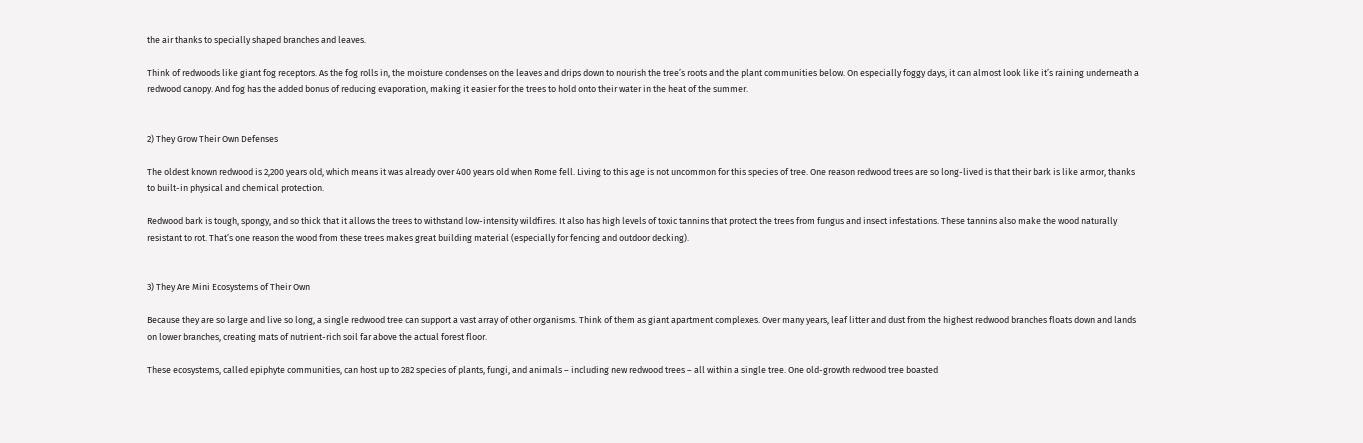the air thanks to specially shaped branches and leaves.

Think of redwoods like giant fog receptors. As the fog rolls in, the moisture condenses on the leaves and drips down to nourish the tree’s roots and the plant communities below. On especially foggy days, it can almost look like it’s raining underneath a redwood canopy. And fog has the added bonus of reducing evaporation, making it easier for the trees to hold onto their water in the heat of the summer.


2) They Grow Their Own Defenses

The oldest known redwood is 2,200 years old, which means it was already over 400 years old when Rome fell. Living to this age is not uncommon for this species of tree. One reason redwood trees are so long-lived is that their bark is like armor, thanks to built-in physical and chemical protection.

Redwood bark is tough, spongy, and so thick that it allows the trees to withstand low-intensity wildfires. It also has high levels of toxic tannins that protect the trees from fungus and insect infestations. These tannins also make the wood naturally resistant to rot. That’s one reason the wood from these trees makes great building material (especially for fencing and outdoor decking).


3) They Are Mini Ecosystems of Their Own

Because they are so large and live so long, a single redwood tree can support a vast array of other organisms. Think of them as giant apartment complexes. Over many years, leaf litter and dust from the highest redwood branches floats down and lands on lower branches, creating mats of nutrient-rich soil far above the actual forest floor.

These ecosystems, called epiphyte communities, can host up to 282 species of plants, fungi, and animals – including new redwood trees – all within a single tree. One old-growth redwood tree boasted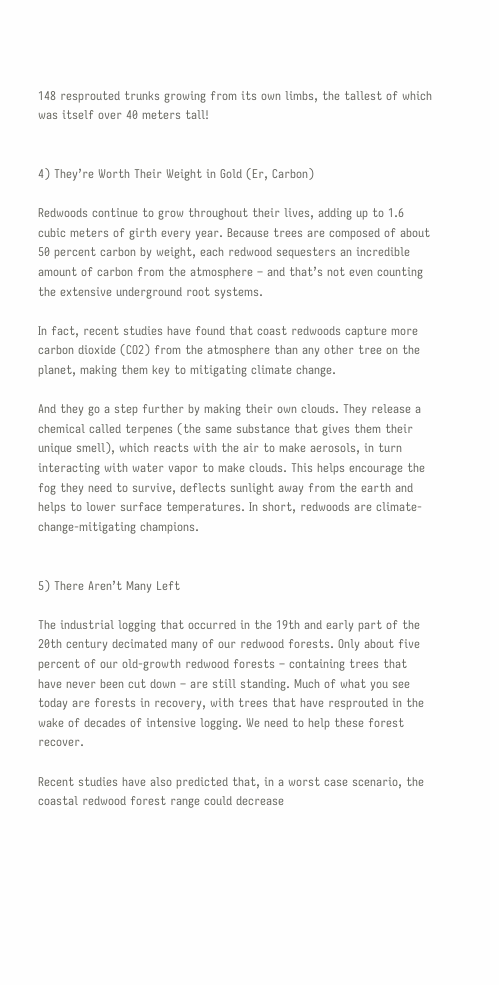148 resprouted trunks growing from its own limbs, the tallest of which was itself over 40 meters tall!


4) They’re Worth Their Weight in Gold (Er, Carbon)

Redwoods continue to grow throughout their lives, adding up to 1.6 cubic meters of girth every year. Because trees are composed of about 50 percent carbon by weight, each redwood sequesters an incredible amount of carbon from the atmosphere – and that’s not even counting the extensive underground root systems.

In fact, recent studies have found that coast redwoods capture more carbon dioxide (CO2) from the atmosphere than any other tree on the planet, making them key to mitigating climate change.

And they go a step further by making their own clouds. They release a chemical called terpenes (the same substance that gives them their unique smell), which reacts with the air to make aerosols, in turn interacting with water vapor to make clouds. This helps encourage the fog they need to survive, deflects sunlight away from the earth and helps to lower surface temperatures. In short, redwoods are climate-change-mitigating champions.


5) There Aren’t Many Left

The industrial logging that occurred in the 19th and early part of the 20th century decimated many of our redwood forests. Only about five percent of our old-growth redwood forests – containing trees that have never been cut down – are still standing. Much of what you see today are forests in recovery, with trees that have resprouted in the wake of decades of intensive logging. We need to help these forest recover.

Recent studies have also predicted that, in a worst case scenario, the coastal redwood forest range could decrease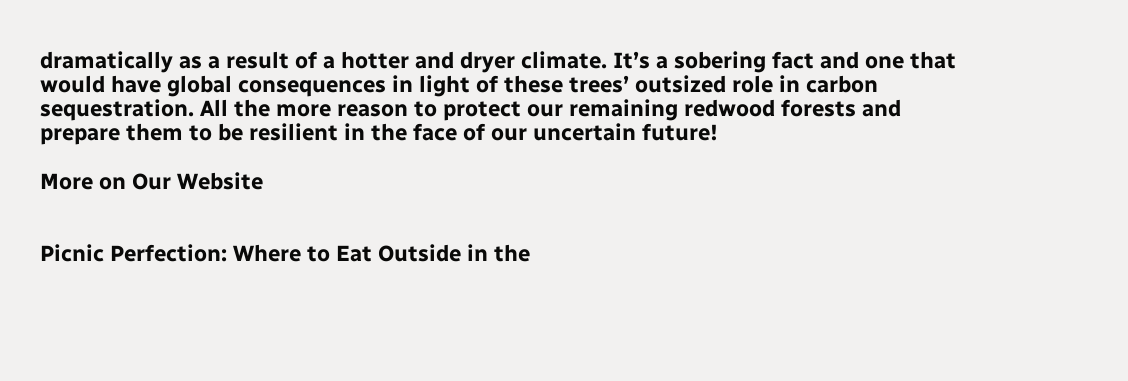dramatically as a result of a hotter and dryer climate. It’s a sobering fact and one that would have global consequences in light of these trees’ outsized role in carbon sequestration. All the more reason to protect our remaining redwood forests and prepare them to be resilient in the face of our uncertain future!

More on Our Website


Picnic Perfection: Where to Eat Outside in the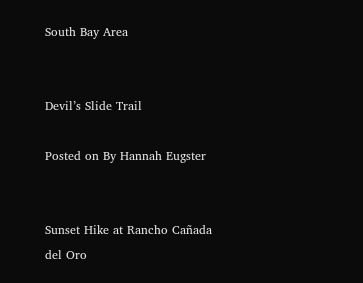South Bay Area


Devil’s Slide Trail

Posted on By Hannah Eugster


Sunset Hike at Rancho Cañada del Oro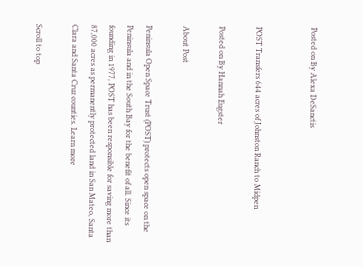Posted on By Alexa DeSanctis


POST Transfers 644 acres of Johnston Ranch to Midpen

Posted on By Hannah Eugster

About Post

Peninsula Open Space Trust (POST) protects open space on the Peninsula and in the South Bay for the benefit of all. Since its founding in 1977, POST has been responsible for saving more than 87,000 acres as permanently protected land in San Mateo, Santa Clara and Santa Cruz counties. Learn more

Scroll to top